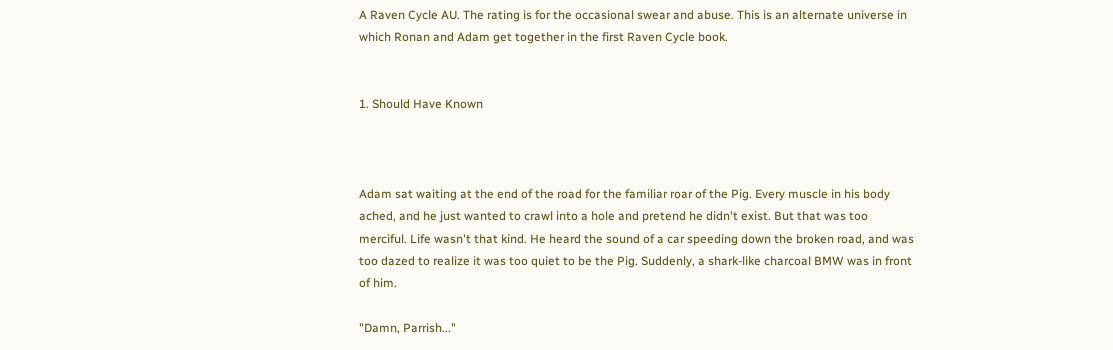A Raven Cycle AU. The rating is for the occasional swear and abuse. This is an alternate universe in which Ronan and Adam get together in the first Raven Cycle book.


1. Should Have Known



Adam sat waiting at the end of the road for the familiar roar of the Pig. Every muscle in his body ached, and he just wanted to crawl into a hole and pretend he didn't exist. But that was too merciful. Life wasn't that kind. He heard the sound of a car speeding down the broken road, and was too dazed to realize it was too quiet to be the Pig. Suddenly, a shark-like charcoal BMW was in front of him.

"Damn, Parrish..."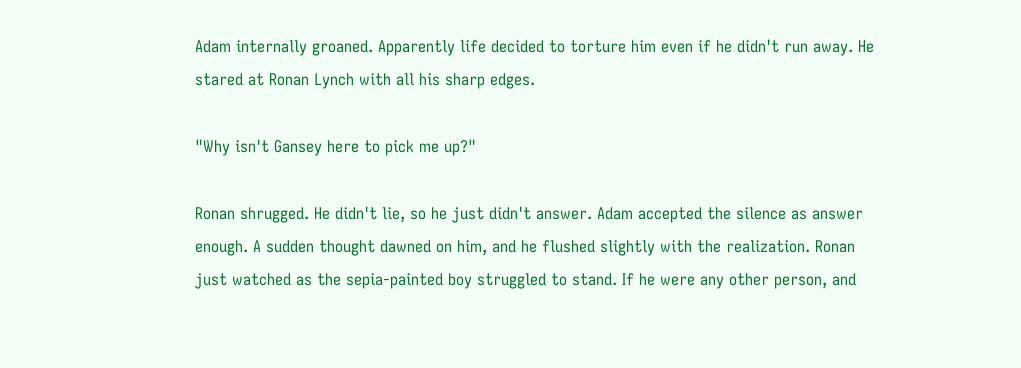Adam internally groaned. Apparently life decided to torture him even if he didn't run away. He stared at Ronan Lynch with all his sharp edges.

"Why isn't Gansey here to pick me up?"

Ronan shrugged. He didn't lie, so he just didn't answer. Adam accepted the silence as answer enough. A sudden thought dawned on him, and he flushed slightly with the realization. Ronan just watched as the sepia-painted boy struggled to stand. If he were any other person, and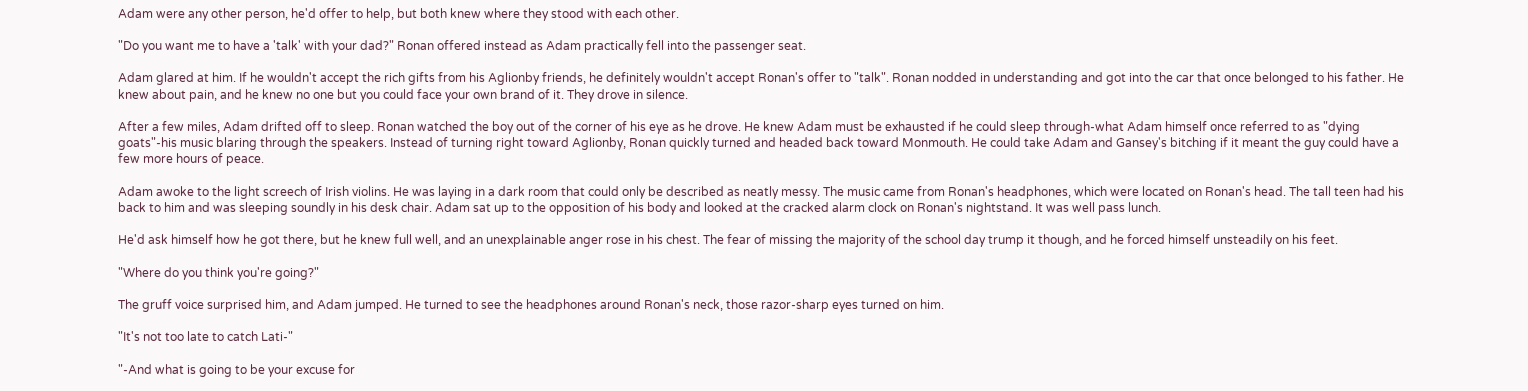Adam were any other person, he'd offer to help, but both knew where they stood with each other.

"Do you want me to have a 'talk' with your dad?" Ronan offered instead as Adam practically fell into the passenger seat.

Adam glared at him. If he wouldn't accept the rich gifts from his Aglionby friends, he definitely wouldn't accept Ronan's offer to "talk". Ronan nodded in understanding and got into the car that once belonged to his father. He knew about pain, and he knew no one but you could face your own brand of it. They drove in silence.

After a few miles, Adam drifted off to sleep. Ronan watched the boy out of the corner of his eye as he drove. He knew Adam must be exhausted if he could sleep through-what Adam himself once referred to as "dying goats"-his music blaring through the speakers. Instead of turning right toward Aglionby, Ronan quickly turned and headed back toward Monmouth. He could take Adam and Gansey's bitching if it meant the guy could have a few more hours of peace.

Adam awoke to the light screech of Irish violins. He was laying in a dark room that could only be described as neatly messy. The music came from Ronan's headphones, which were located on Ronan's head. The tall teen had his back to him and was sleeping soundly in his desk chair. Adam sat up to the opposition of his body and looked at the cracked alarm clock on Ronan's nightstand. It was well pass lunch.

He'd ask himself how he got there, but he knew full well, and an unexplainable anger rose in his chest. The fear of missing the majority of the school day trump it though, and he forced himself unsteadily on his feet.

"Where do you think you're going?"

The gruff voice surprised him, and Adam jumped. He turned to see the headphones around Ronan's neck, those razor-sharp eyes turned on him.

"It's not too late to catch Lati-"

"-And what is going to be your excuse for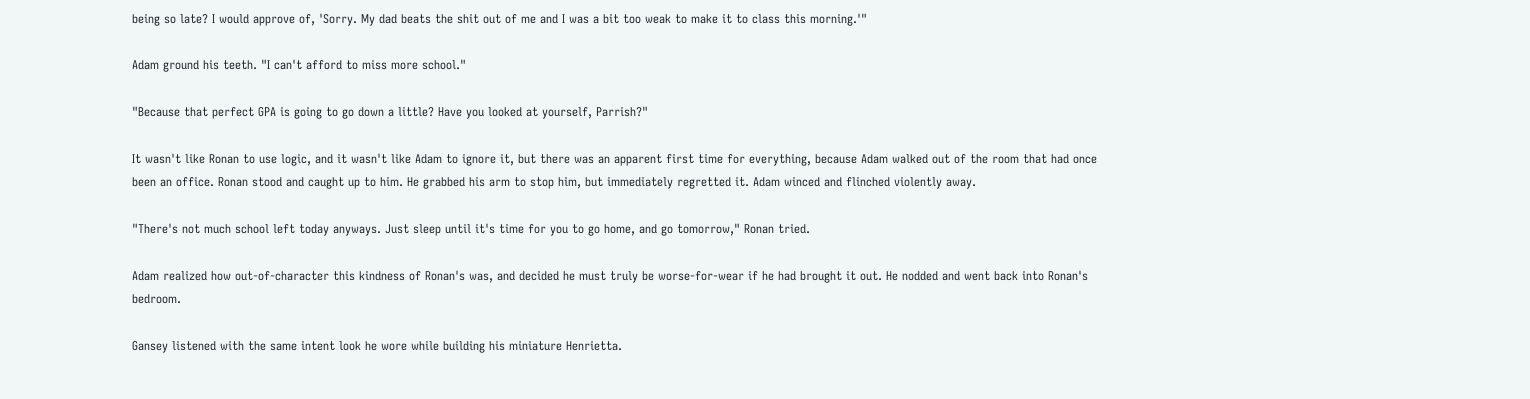being so late? I would approve of, 'Sorry. My dad beats the shit out of me and I was a bit too weak to make it to class this morning.'"

Adam ground his teeth. "I can't afford to miss more school."

"Because that perfect GPA is going to go down a little? Have you looked at yourself, Parrish?"

It wasn't like Ronan to use logic, and it wasn't like Adam to ignore it, but there was an apparent first time for everything, because Adam walked out of the room that had once been an office. Ronan stood and caught up to him. He grabbed his arm to stop him, but immediately regretted it. Adam winced and flinched violently away.

"There's not much school left today anyways. Just sleep until it's time for you to go home, and go tomorrow," Ronan tried.

Adam realized how out-of-character this kindness of Ronan's was, and decided he must truly be worse-for-wear if he had brought it out. He nodded and went back into Ronan's bedroom.

Gansey listened with the same intent look he wore while building his miniature Henrietta.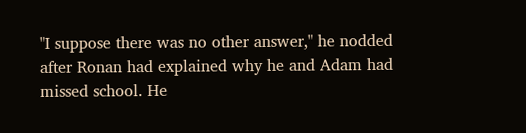"I suppose there was no other answer," he nodded after Ronan had explained why he and Adam had missed school. He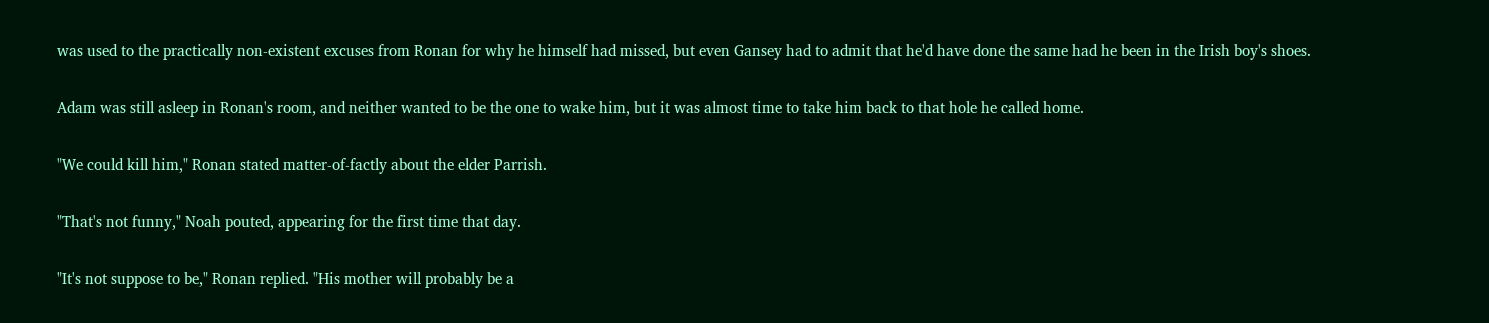was used to the practically non-existent excuses from Ronan for why he himself had missed, but even Gansey had to admit that he'd have done the same had he been in the Irish boy's shoes.

Adam was still asleep in Ronan's room, and neither wanted to be the one to wake him, but it was almost time to take him back to that hole he called home.

"We could kill him," Ronan stated matter-of-factly about the elder Parrish.

"That's not funny," Noah pouted, appearing for the first time that day.

"It's not suppose to be," Ronan replied. "His mother will probably be a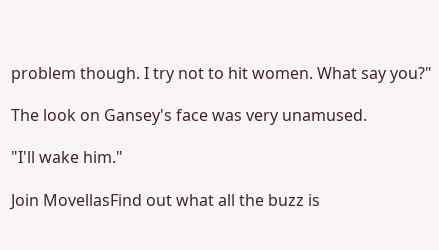problem though. I try not to hit women. What say you?"

The look on Gansey's face was very unamused.

"I'll wake him."

Join MovellasFind out what all the buzz is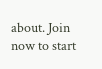about. Join now to start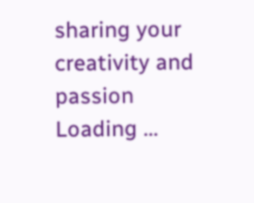sharing your creativity and passion
Loading ...